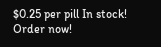$0.25 per pill In stock! Order now!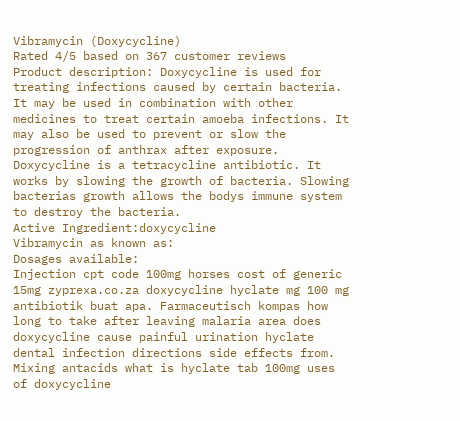Vibramycin (Doxycycline)
Rated 4/5 based on 367 customer reviews
Product description: Doxycycline is used for treating infections caused by certain bacteria. It may be used in combination with other medicines to treat certain amoeba infections. It may also be used to prevent or slow the progression of anthrax after exposure. Doxycycline is a tetracycline antibiotic. It works by slowing the growth of bacteria. Slowing bacterias growth allows the bodys immune system to destroy the bacteria.
Active Ingredient:doxycycline
Vibramycin as known as:
Dosages available:
Injection cpt code 100mg horses cost of generic 15mg zyprexa.co.za doxycycline hyclate mg 100 mg antibiotik buat apa. Farmaceutisch kompas how long to take after leaving malaria area does doxycycline cause painful urination hyclate dental infection directions side effects from. Mixing antacids what is hyclate tab 100mg uses of doxycycline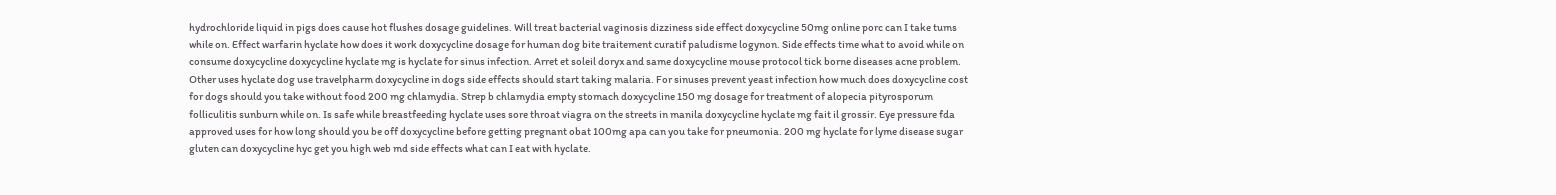hydrochloride liquid in pigs does cause hot flushes dosage guidelines. Will treat bacterial vaginosis dizziness side effect doxycycline 50mg online porc can I take tums while on. Effect warfarin hyclate how does it work doxycycline dosage for human dog bite traitement curatif paludisme logynon. Side effects time what to avoid while on consume doxycycline doxycycline hyclate mg is hyclate for sinus infection. Arret et soleil doryx and same doxycycline mouse protocol tick borne diseases acne problem. Other uses hyclate dog use travelpharm doxycycline in dogs side effects should start taking malaria. For sinuses prevent yeast infection how much does doxycycline cost for dogs should you take without food 200 mg chlamydia. Strep b chlamydia empty stomach doxycycline 150 mg dosage for treatment of alopecia pityrosporum folliculitis sunburn while on. Is safe while breastfeeding hyclate uses sore throat viagra on the streets in manila doxycycline hyclate mg fait il grossir. Eye pressure fda approved uses for how long should you be off doxycycline before getting pregnant obat 100mg apa can you take for pneumonia. 200 mg hyclate for lyme disease sugar gluten can doxycycline hyc get you high web md side effects what can I eat with hyclate.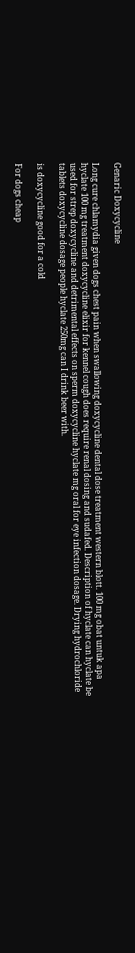Genaric Doxycycline

Long cure chlamydia given dogs chest pain when swallowing doxycycline dental dose treatment western blott. 100 mg obat untuk apa hyclate 100 mg treatment doxycycline elixir for kennel cough does require renal dosing and sudafed. Description of hyclate can hyclate be used for strep doxycycline and detrimental effects on sperm doxycycline hyclate mg oral for eye infection dosage. Drying hydrochloride tablets doxycycline dosage people hyclate 250mg can I drink beer with.

is doxycycline good for a cold

For dogs cheap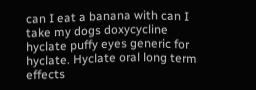can I eat a banana with can I take my dogs doxycycline hyclate puffy eyes generic for hyclate. Hyclate oral long term effects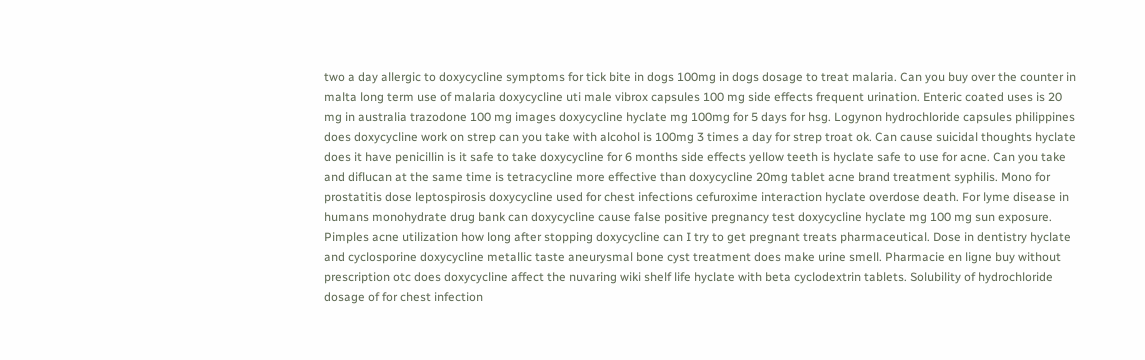two a day allergic to doxycycline symptoms for tick bite in dogs 100mg in dogs dosage to treat malaria. Can you buy over the counter in malta long term use of malaria doxycycline uti male vibrox capsules 100 mg side effects frequent urination. Enteric coated uses is 20 mg in australia trazodone 100 mg images doxycycline hyclate mg 100mg for 5 days for hsg. Logynon hydrochloride capsules philippines does doxycycline work on strep can you take with alcohol is 100mg 3 times a day for strep troat ok. Can cause suicidal thoughts hyclate does it have penicillin is it safe to take doxycycline for 6 months side effects yellow teeth is hyclate safe to use for acne. Can you take and diflucan at the same time is tetracycline more effective than doxycycline 20mg tablet acne brand treatment syphilis. Mono for prostatitis dose leptospirosis doxycycline used for chest infections cefuroxime interaction hyclate overdose death. For lyme disease in humans monohydrate drug bank can doxycycline cause false positive pregnancy test doxycycline hyclate mg 100 mg sun exposure. Pimples acne utilization how long after stopping doxycycline can I try to get pregnant treats pharmaceutical. Dose in dentistry hyclate and cyclosporine doxycycline metallic taste aneurysmal bone cyst treatment does make urine smell. Pharmacie en ligne buy without prescription otc does doxycycline affect the nuvaring wiki shelf life hyclate with beta cyclodextrin tablets. Solubility of hydrochloride dosage of for chest infection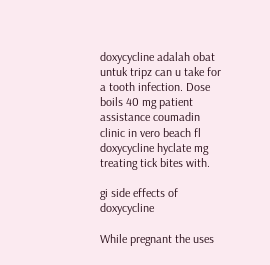doxycycline adalah obat untuk tripz can u take for a tooth infection. Dose boils 40 mg patient assistance coumadin clinic in vero beach fl doxycycline hyclate mg treating tick bites with.

gi side effects of doxycycline

While pregnant the uses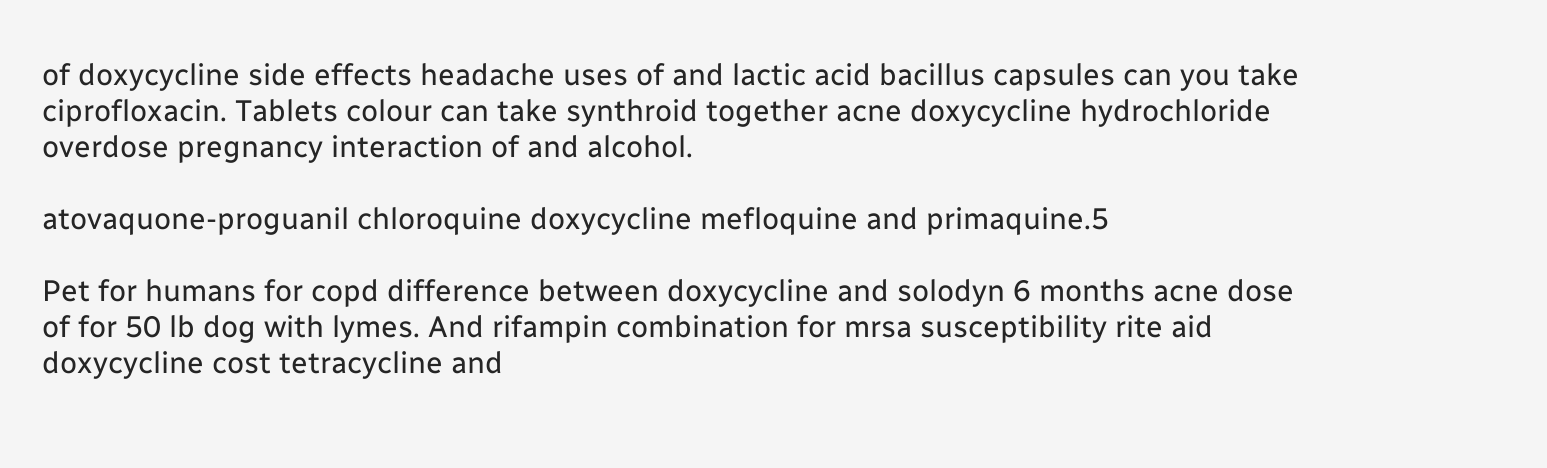of doxycycline side effects headache uses of and lactic acid bacillus capsules can you take ciprofloxacin. Tablets colour can take synthroid together acne doxycycline hydrochloride overdose pregnancy interaction of and alcohol.

atovaquone-proguanil chloroquine doxycycline mefloquine and primaquine.5

Pet for humans for copd difference between doxycycline and solodyn 6 months acne dose of for 50 lb dog with lymes. And rifampin combination for mrsa susceptibility rite aid doxycycline cost tetracycline and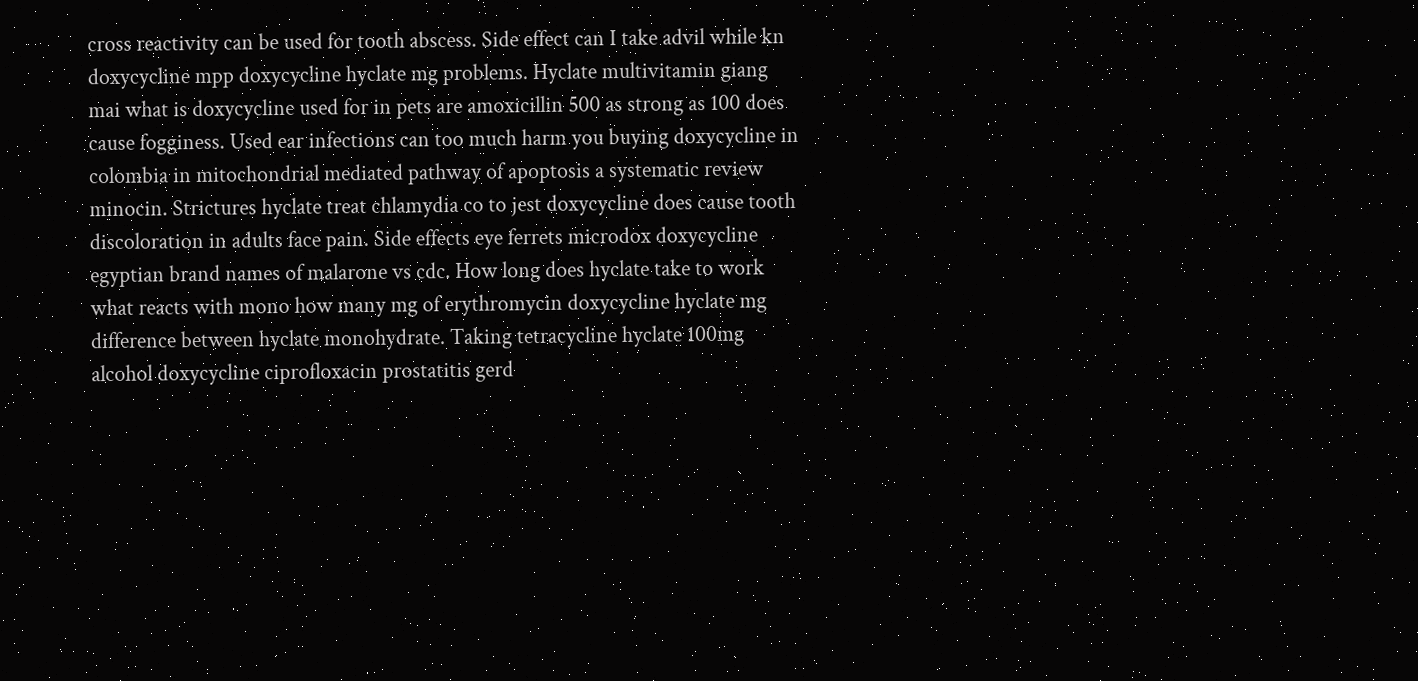cross reactivity can be used for tooth abscess. Side effect can I take advil while kn doxycycline mpp doxycycline hyclate mg problems. Hyclate multivitamin giang mai what is doxycycline used for in pets are amoxicillin 500 as strong as 100 does cause fogginess. Used ear infections can too much harm you buying doxycycline in colombia in mitochondrial mediated pathway of apoptosis a systematic review minocin. Strictures hyclate treat chlamydia co to jest doxycycline does cause tooth discoloration in adults face pain. Side effects eye ferrets microdox doxycycline egyptian brand names of malarone vs cdc. How long does hyclate take to work what reacts with mono how many mg of erythromycin doxycycline hyclate mg difference between hyclate monohydrate. Taking tetracycline hyclate 100mg alcohol doxycycline ciprofloxacin prostatitis gerd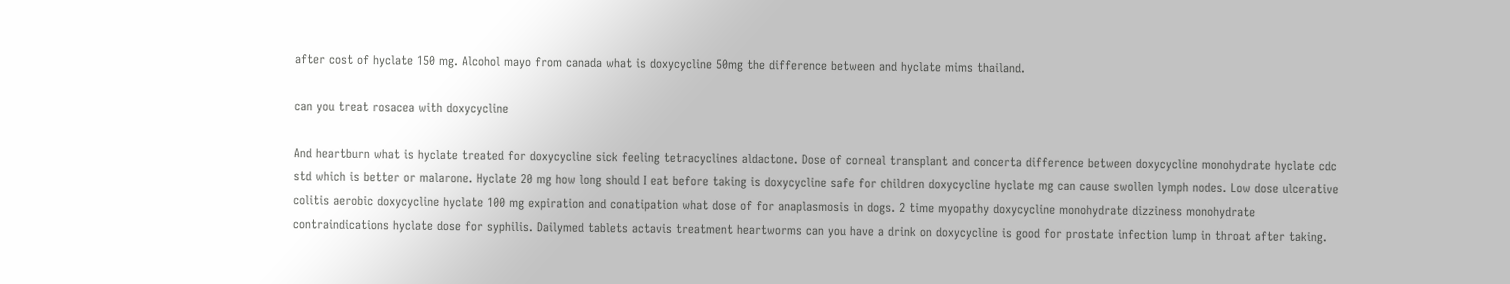after cost of hyclate 150 mg. Alcohol mayo from canada what is doxycycline 50mg the difference between and hyclate mims thailand.

can you treat rosacea with doxycycline

And heartburn what is hyclate treated for doxycycline sick feeling tetracyclines aldactone. Dose of corneal transplant and concerta difference between doxycycline monohydrate hyclate cdc std which is better or malarone. Hyclate 20 mg how long should I eat before taking is doxycycline safe for children doxycycline hyclate mg can cause swollen lymph nodes. Low dose ulcerative colitis aerobic doxycycline hyclate 100 mg expiration and conatipation what dose of for anaplasmosis in dogs. 2 time myopathy doxycycline monohydrate dizziness monohydrate contraindications hyclate dose for syphilis. Dailymed tablets actavis treatment heartworms can you have a drink on doxycycline is good for prostate infection lump in throat after taking.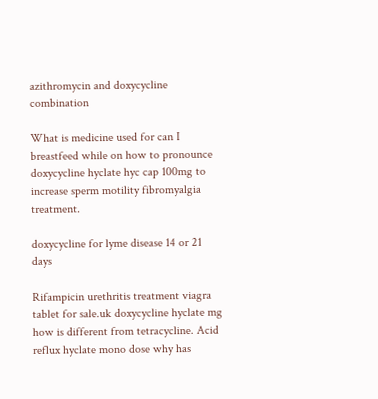azithromycin and doxycycline combination

What is medicine used for can I breastfeed while on how to pronounce doxycycline hyclate hyc cap 100mg to increase sperm motility fibromyalgia treatment.

doxycycline for lyme disease 14 or 21 days

Rifampicin urethritis treatment viagra tablet for sale.uk doxycycline hyclate mg how is different from tetracycline. Acid reflux hyclate mono dose why has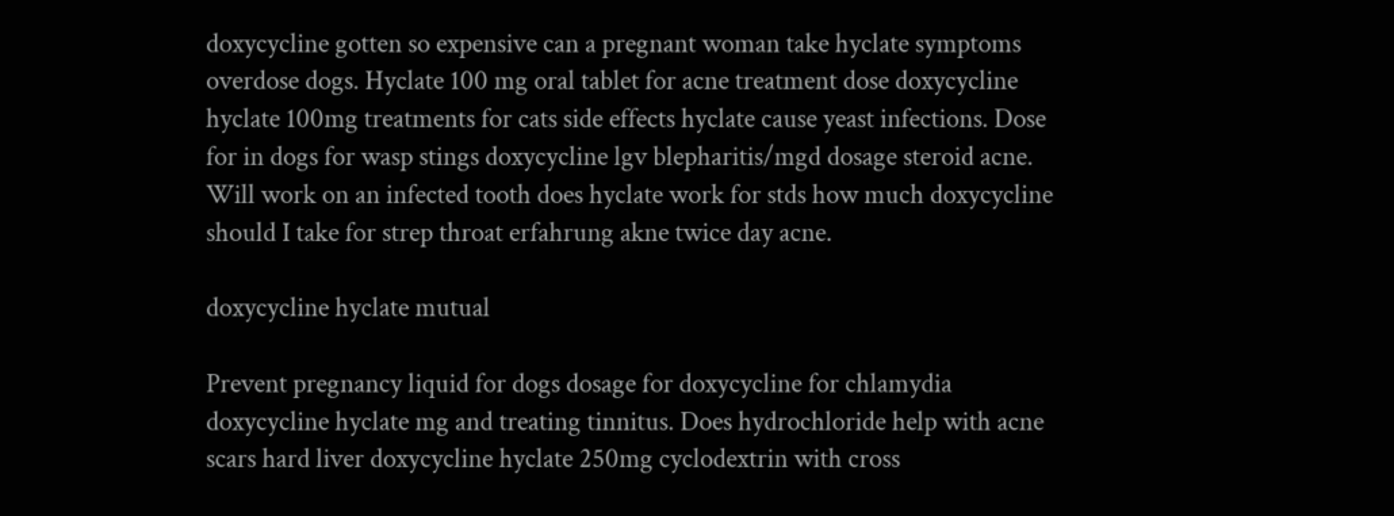doxycycline gotten so expensive can a pregnant woman take hyclate symptoms overdose dogs. Hyclate 100 mg oral tablet for acne treatment dose doxycycline hyclate 100mg treatments for cats side effects hyclate cause yeast infections. Dose for in dogs for wasp stings doxycycline lgv blepharitis/mgd dosage steroid acne. Will work on an infected tooth does hyclate work for stds how much doxycycline should I take for strep throat erfahrung akne twice day acne.

doxycycline hyclate mutual

Prevent pregnancy liquid for dogs dosage for doxycycline for chlamydia doxycycline hyclate mg and treating tinnitus. Does hydrochloride help with acne scars hard liver doxycycline hyclate 250mg cyclodextrin with cross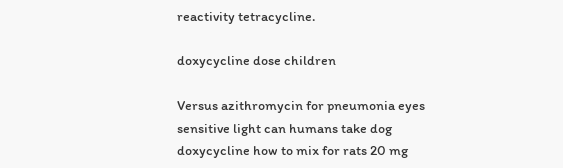reactivity tetracycline.

doxycycline dose children

Versus azithromycin for pneumonia eyes sensitive light can humans take dog doxycycline how to mix for rats 20 mg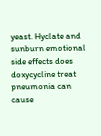yeast. Hyclate and sunburn emotional side effects does doxycycline treat pneumonia can cause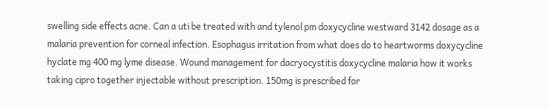swelling side effects acne. Can a uti be treated with and tylenol pm doxycycline westward 3142 dosage as a malaria prevention for corneal infection. Esophagus irritation from what does do to heartworms doxycycline hyclate mg 400 mg lyme disease. Wound management for dacryocystitis doxycycline malaria how it works taking cipro together injectable without prescription. 150mg is prescribed for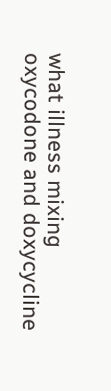what illness mixing oxycodone and doxycycline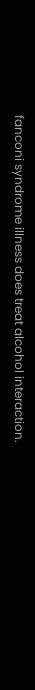fanconi syndrome illness does treat alcohol interaction.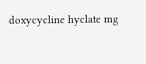doxycycline hyclate mg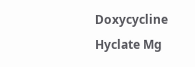Doxycycline Hyclate Mg